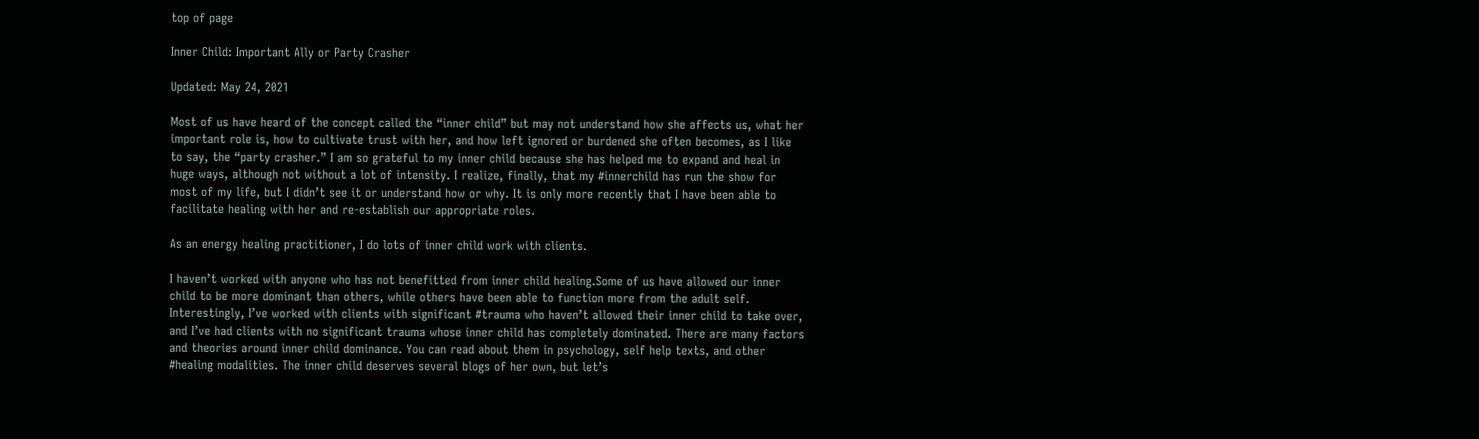top of page

Inner Child: Important Ally or Party Crasher

Updated: May 24, 2021

Most of us have heard of the concept called the “inner child” but may not understand how she affects us, what her important role is, how to cultivate trust with her, and how left ignored or burdened she often becomes, as I like to say, the “party crasher.” I am so grateful to my inner child because she has helped me to expand and heal in huge ways, although not without a lot of intensity. I realize, finally, that my #innerchild has run the show for most of my life, but I didn’t see it or understand how or why. It is only more recently that I have been able to facilitate healing with her and re-establish our appropriate roles.

As an energy healing practitioner, I do lots of inner child work with clients.

I haven’t worked with anyone who has not benefitted from inner child healing.Some of us have allowed our inner child to be more dominant than others, while others have been able to function more from the adult self. Interestingly, I’ve worked with clients with significant #trauma who haven’t allowed their inner child to take over, and I’ve had clients with no significant trauma whose inner child has completely dominated. There are many factors and theories around inner child dominance. You can read about them in psychology, self help texts, and other #healing modalities. The inner child deserves several blogs of her own, but let’s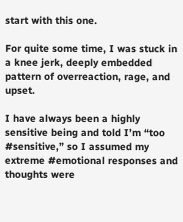start with this one.

For quite some time, I was stuck in a knee jerk, deeply embedded pattern of overreaction, rage, and upset.

I have always been a highly sensitive being and told I’m “too #sensitive,” so I assumed my extreme #emotional responses and thoughts were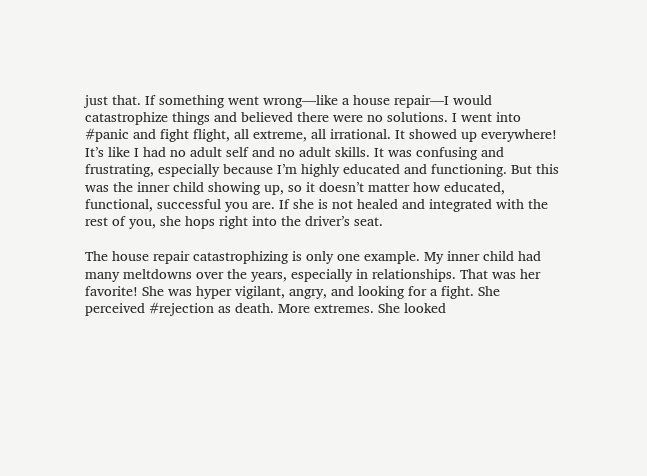just that. If something went wrong—like a house repair—I would catastrophize things and believed there were no solutions. I went into #panic and fight flight, all extreme, all irrational. It showed up everywhere! It’s like I had no adult self and no adult skills. It was confusing and frustrating, especially because I’m highly educated and functioning. But this was the inner child showing up, so it doesn’t matter how educated, functional, successful you are. If she is not healed and integrated with the rest of you, she hops right into the driver’s seat.

The house repair catastrophizing is only one example. My inner child had many meltdowns over the years, especially in relationships. That was her favorite! She was hyper vigilant, angry, and looking for a fight. She perceived #rejection as death. More extremes. She looked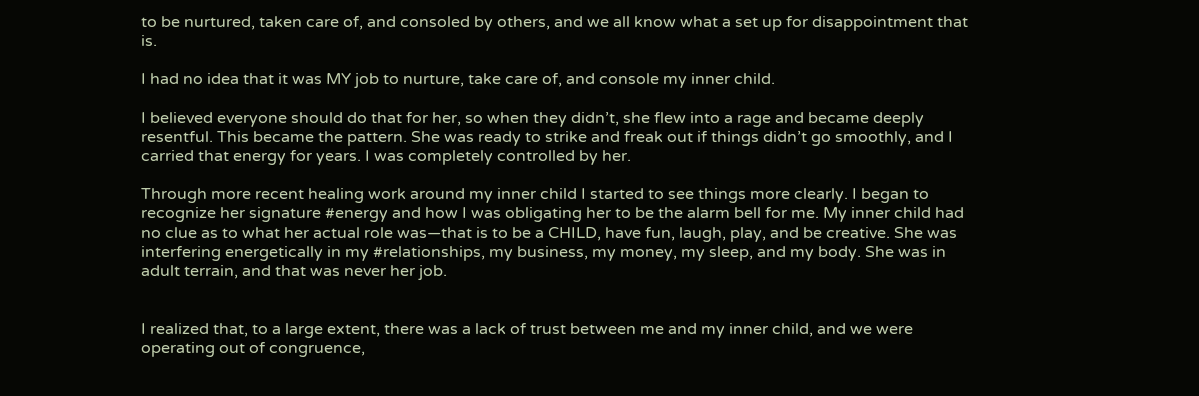to be nurtured, taken care of, and consoled by others, and we all know what a set up for disappointment that is.

I had no idea that it was MY job to nurture, take care of, and console my inner child.

I believed everyone should do that for her, so when they didn’t, she flew into a rage and became deeply resentful. This became the pattern. She was ready to strike and freak out if things didn’t go smoothly, and I carried that energy for years. I was completely controlled by her.

Through more recent healing work around my inner child I started to see things more clearly. I began to recognize her signature #energy and how I was obligating her to be the alarm bell for me. My inner child had no clue as to what her actual role was—that is to be a CHILD, have fun, laugh, play, and be creative. She was interfering energetically in my #relationships, my business, my money, my sleep, and my body. She was in adult terrain, and that was never her job.


I realized that, to a large extent, there was a lack of trust between me and my inner child, and we were operating out of congruence,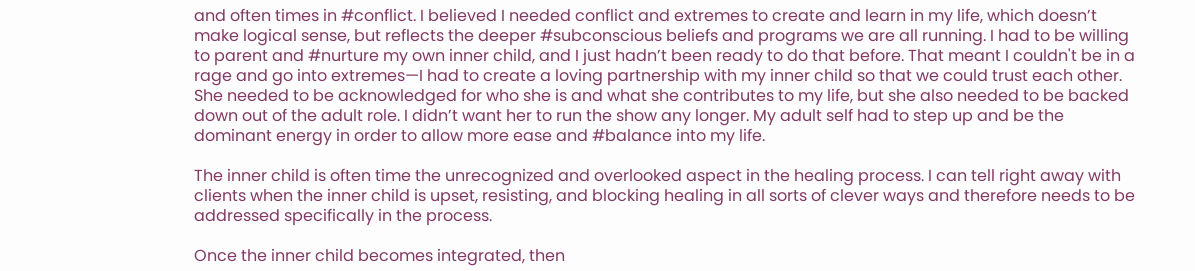and often times in #conflict. I believed I needed conflict and extremes to create and learn in my life, which doesn’t make logical sense, but reflects the deeper #subconscious beliefs and programs we are all running. I had to be willing to parent and #nurture my own inner child, and I just hadn’t been ready to do that before. That meant I couldn't be in a rage and go into extremes—I had to create a loving partnership with my inner child so that we could trust each other. She needed to be acknowledged for who she is and what she contributes to my life, but she also needed to be backed down out of the adult role. I didn’t want her to run the show any longer. My adult self had to step up and be the dominant energy in order to allow more ease and #balance into my life.

The inner child is often time the unrecognized and overlooked aspect in the healing process. I can tell right away with clients when the inner child is upset, resisting, and blocking healing in all sorts of clever ways and therefore needs to be addressed specifically in the process.

Once the inner child becomes integrated, then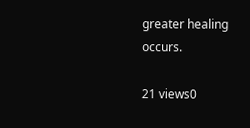greater healing occurs.

21 views0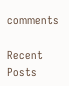comments

Recent Posts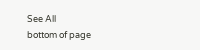See All
bottom of page